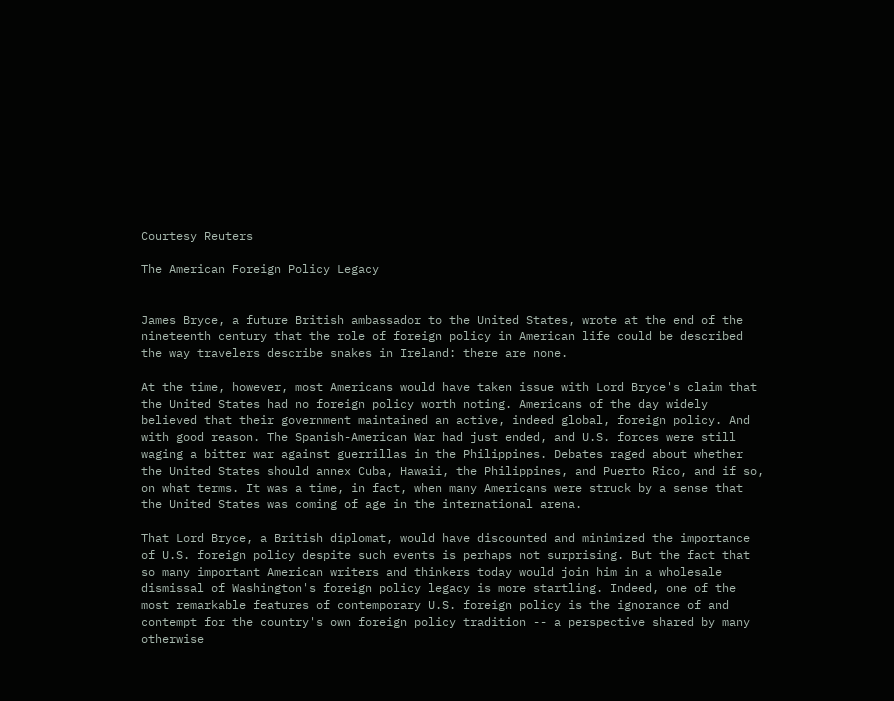Courtesy Reuters

The American Foreign Policy Legacy


James Bryce, a future British ambassador to the United States, wrote at the end of the nineteenth century that the role of foreign policy in American life could be described the way travelers describe snakes in Ireland: there are none.

At the time, however, most Americans would have taken issue with Lord Bryce's claim that the United States had no foreign policy worth noting. Americans of the day widely believed that their government maintained an active, indeed global, foreign policy. And with good reason. The Spanish-American War had just ended, and U.S. forces were still waging a bitter war against guerrillas in the Philippines. Debates raged about whether the United States should annex Cuba, Hawaii, the Philippines, and Puerto Rico, and if so, on what terms. It was a time, in fact, when many Americans were struck by a sense that the United States was coming of age in the international arena.

That Lord Bryce, a British diplomat, would have discounted and minimized the importance of U.S. foreign policy despite such events is perhaps not surprising. But the fact that so many important American writers and thinkers today would join him in a wholesale dismissal of Washington's foreign policy legacy is more startling. Indeed, one of the most remarkable features of contemporary U.S. foreign policy is the ignorance of and contempt for the country's own foreign policy tradition -- a perspective shared by many otherwise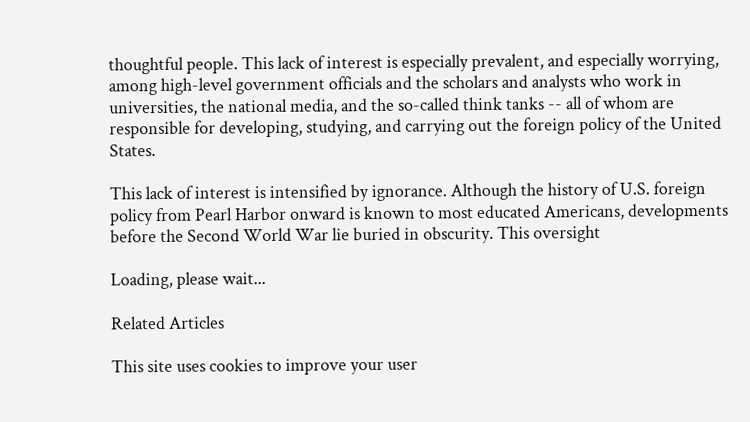thoughtful people. This lack of interest is especially prevalent, and especially worrying, among high-level government officials and the scholars and analysts who work in universities, the national media, and the so-called think tanks -- all of whom are responsible for developing, studying, and carrying out the foreign policy of the United States.

This lack of interest is intensified by ignorance. Although the history of U.S. foreign policy from Pearl Harbor onward is known to most educated Americans, developments before the Second World War lie buried in obscurity. This oversight

Loading, please wait...

Related Articles

This site uses cookies to improve your user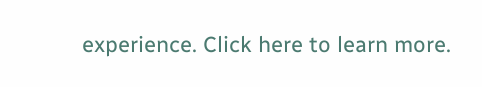experience. Click here to learn more.